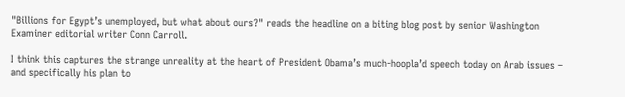"Billions for Egypt’s unemployed, but what about ours?" reads the headline on a biting blog post by senior Washington Examiner editorial writer Conn Carroll.

I think this captures the strange unreality at the heart of President Obama’s much-hoopla’d speech today on Arab issues – and specifically his plan to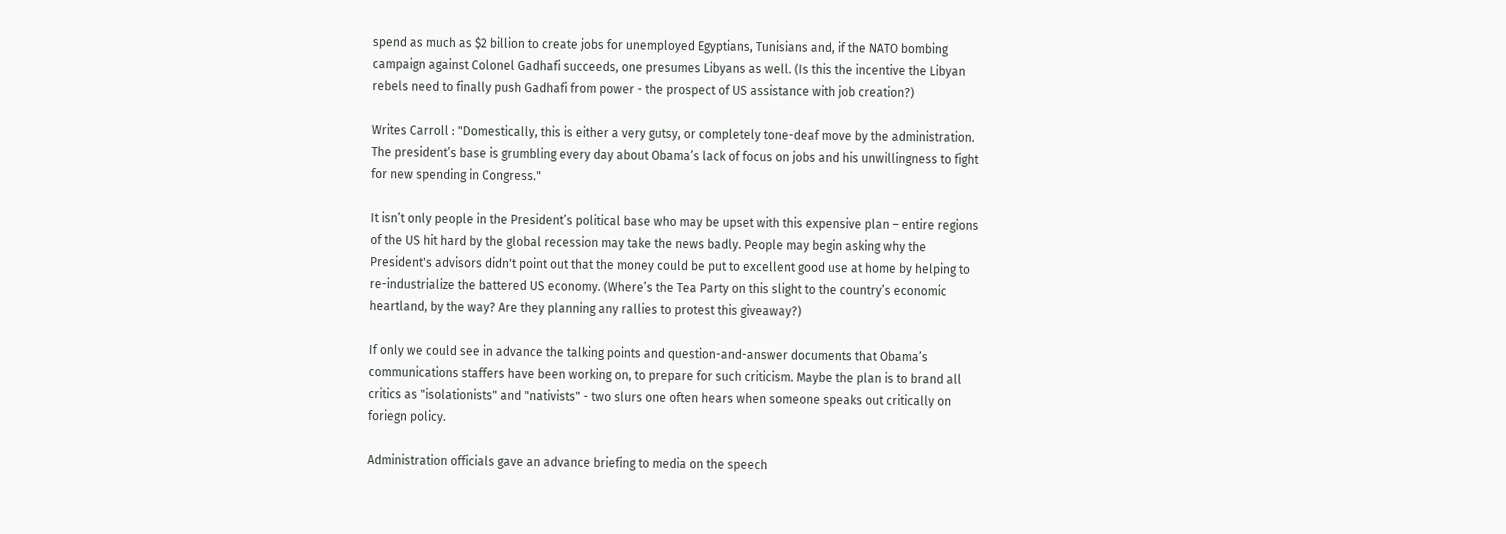spend as much as $2 billion to create jobs for unemployed Egyptians, Tunisians and, if the NATO bombing campaign against Colonel Gadhafi succeeds, one presumes Libyans as well. (Is this the incentive the Libyan rebels need to finally push Gadhafi from power - the prospect of US assistance with job creation?)

Writes Carroll : "Domestically, this is either a very gutsy, or completely tone-deaf move by the administration. The president’s base is grumbling every day about Obama’s lack of focus on jobs and his unwillingness to fight for new spending in Congress."

It isn’t only people in the President’s political base who may be upset with this expensive plan – entire regions of the US hit hard by the global recession may take the news badly. People may begin asking why the President's advisors didn't point out that the money could be put to excellent good use at home by helping to re-industrialize the battered US economy. (Where’s the Tea Party on this slight to the country’s economic heartland, by the way? Are they planning any rallies to protest this giveaway?)

If only we could see in advance the talking points and question-and-answer documents that Obama’s communications staffers have been working on, to prepare for such criticism. Maybe the plan is to brand all critics as "isolationists" and "nativists" - two slurs one often hears when someone speaks out critically on foriegn policy.

Administration officials gave an advance briefing to media on the speech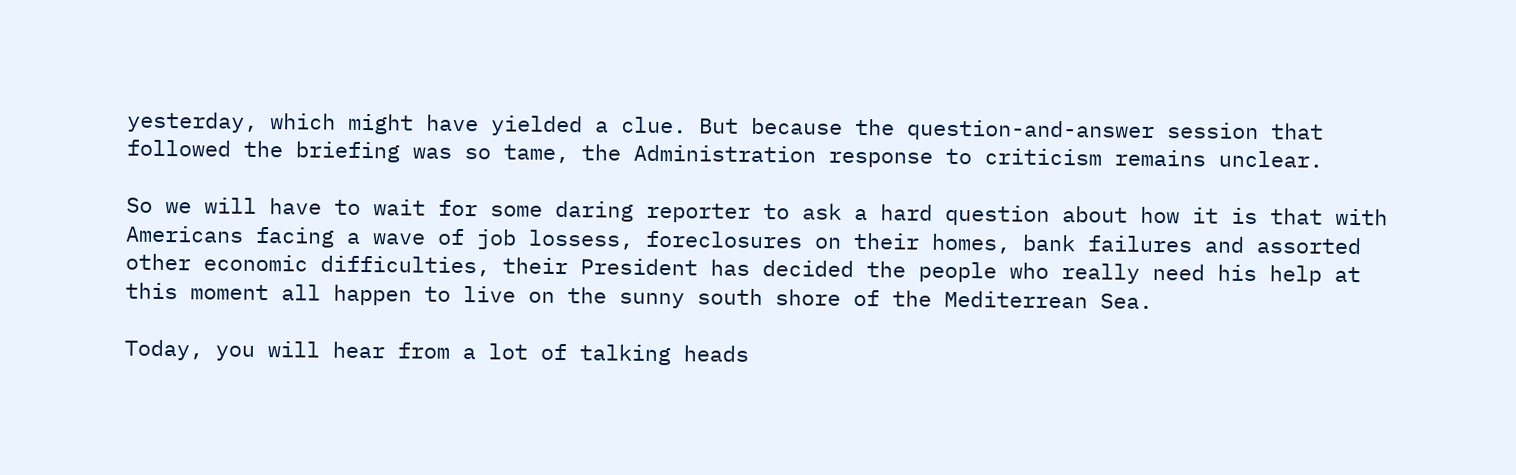yesterday, which might have yielded a clue. But because the question-and-answer session that followed the briefing was so tame, the Administration response to criticism remains unclear.

So we will have to wait for some daring reporter to ask a hard question about how it is that with Americans facing a wave of job lossess, foreclosures on their homes, bank failures and assorted other economic difficulties, their President has decided the people who really need his help at this moment all happen to live on the sunny south shore of the Mediterrean Sea.

Today, you will hear from a lot of talking heads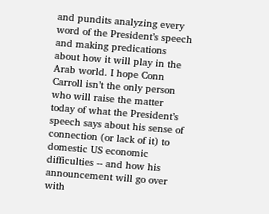and pundits analyzing every word of the President’s speech and making predications about how it will play in the Arab world. I hope Conn Carroll isn’t the only person who will raise the matter today of what the President’s speech says about his sense of connection (or lack of it) to domestic US economic difficulties -- and how his announcement will go over with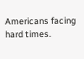Americans facing hard times.